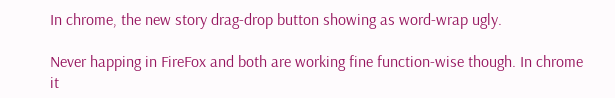In chrome, the new story drag-drop button showing as word-wrap ugly.

Never happing in FireFox and both are working fine function-wise though. In chrome it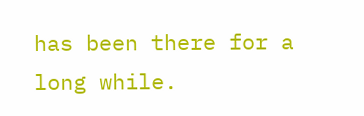has been there for a long while.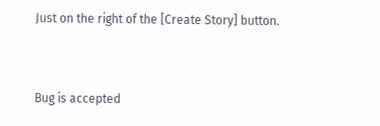Just on the right of the [Create Story] button.


Bug is accepted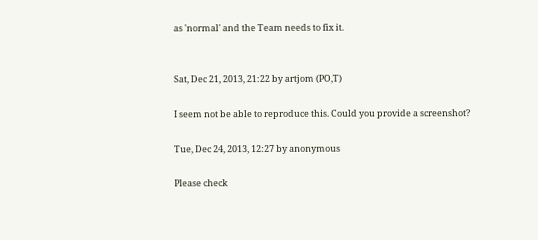as 'normal' and the Team needs to fix it.


Sat, Dec 21, 2013, 21:22 by artjom (PO,T)

I seem not be able to reproduce this. Could you provide a screenshot?

Tue, Dec 24, 2013, 12:27 by anonymous

Please check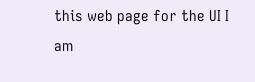this web page for the UI I am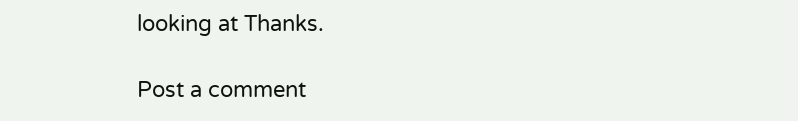looking at Thanks.

Post a comment